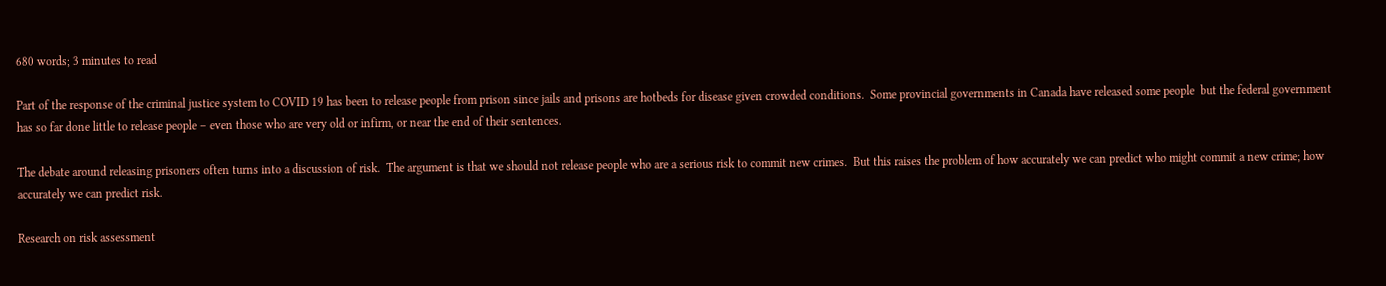680 words; 3 minutes to read

Part of the response of the criminal justice system to COVID 19 has been to release people from prison since jails and prisons are hotbeds for disease given crowded conditions.  Some provincial governments in Canada have released some people  but the federal government has so far done little to release people – even those who are very old or infirm, or near the end of their sentences.

The debate around releasing prisoners often turns into a discussion of risk.  The argument is that we should not release people who are a serious risk to commit new crimes.  But this raises the problem of how accurately we can predict who might commit a new crime; how accurately we can predict risk.

Research on risk assessment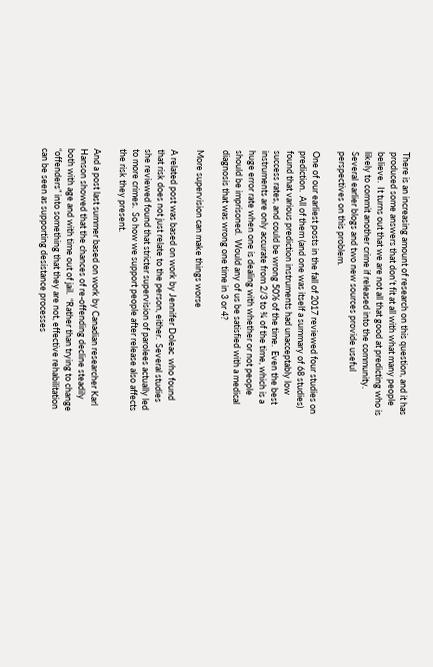There is an increasing amount of research on this question, and it has produced some answers that don’t fit at all with what many people believe.  It turns out that we are not all that good at predicting who is likely to commit another crime if released into the community.  Several earlier blogs and two new sources provide useful perspectives on this problem.

One of our earliest posts in the fall of 2017 reviewed four studies on prediction.  All of them (and one was itself a summary of 68 studies) found that various prediction instruments had unacceptably low success rates, and could be wrong 50% of the time.  Even the best instruments are only accurate from 2/3 to ¾ of the time, which is a huge error rate when one is dealing with whether or not people should be imprisoned.  Would any of us be satisfied with a medical diagnosis that was wrong one time in 3 or 4?

More supervision can make things worse

A related post was based on work by Jennifer Doleac  who found that risk does not just relate to the person, either.  Several studies she reviewed found that stricter supervision of parolees actually led to more crimes.  So how we support people after release also affects the risk they present.

And a post last summer based on work by Canadian researcher Karl Hanson showed that the chances of re-offending decline steadily both with age and with time out of jail.  “Rather than trying to change “offenders” into something that they are not, effective rehabilitation can be seen as supporting desistance processes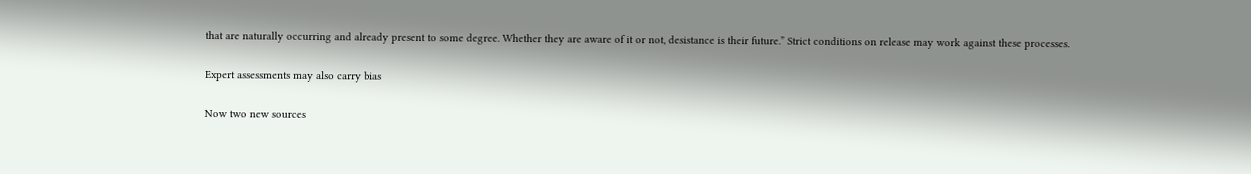that are naturally occurring and already present to some degree. Whether they are aware of it or not, desistance is their future.” Strict conditions on release may work against these processes.

Expert assessments may also carry bias

Now two new sources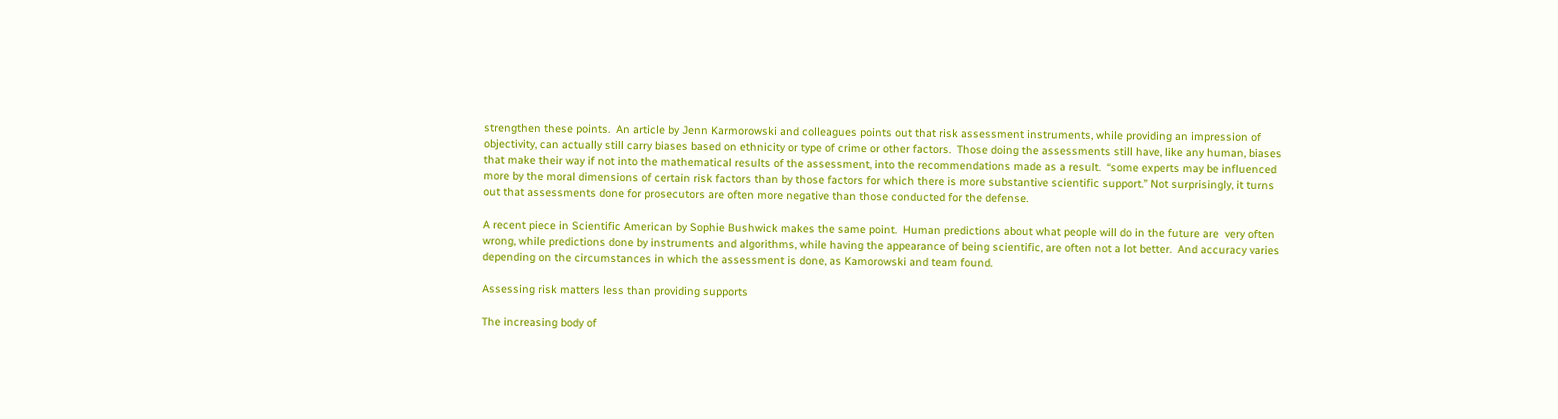strengthen these points.  An article by Jenn Karmorowski and colleagues points out that risk assessment instruments, while providing an impression of objectivity, can actually still carry biases based on ethnicity or type of crime or other factors.  Those doing the assessments still have, like any human, biases that make their way if not into the mathematical results of the assessment, into the recommendations made as a result.  “some experts may be influenced more by the moral dimensions of certain risk factors than by those factors for which there is more substantive scientific support.” Not surprisingly, it turns out that assessments done for prosecutors are often more negative than those conducted for the defense.

A recent piece in Scientific American by Sophie Bushwick makes the same point.  Human predictions about what people will do in the future are  very often wrong, while predictions done by instruments and algorithms, while having the appearance of being scientific, are often not a lot better.  And accuracy varies depending on the circumstances in which the assessment is done, as Kamorowski and team found.

Assessing risk matters less than providing supports

The increasing body of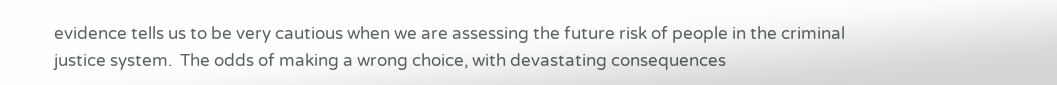evidence tells us to be very cautious when we are assessing the future risk of people in the criminal justice system.  The odds of making a wrong choice, with devastating consequences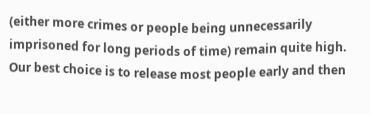(either more crimes or people being unnecessarily imprisoned for long periods of time) remain quite high.  Our best choice is to release most people early and then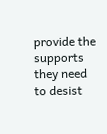provide the supports they need to desist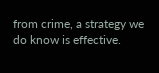from crime, a strategy we do know is effective.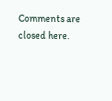Comments are closed here.